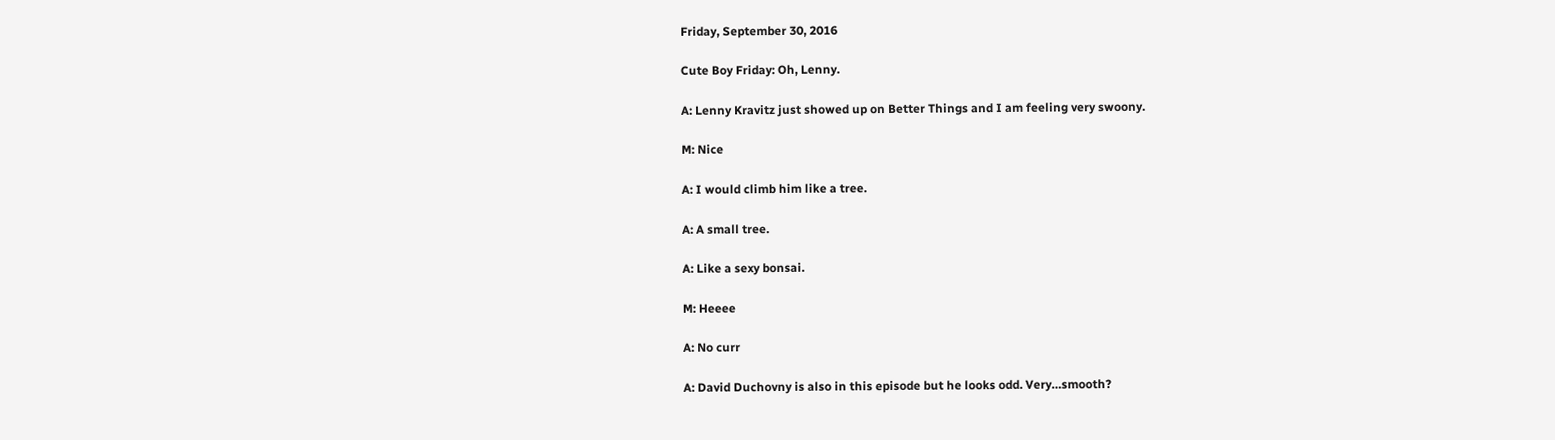Friday, September 30, 2016

Cute Boy Friday: Oh, Lenny.

A: Lenny Kravitz just showed up on Better Things and I am feeling very swoony.

M: Nice

A: I would climb him like a tree.

A: A small tree.

A: Like a sexy bonsai.

M: Heeee

A: No curr

A: David Duchovny is also in this episode but he looks odd. Very…smooth?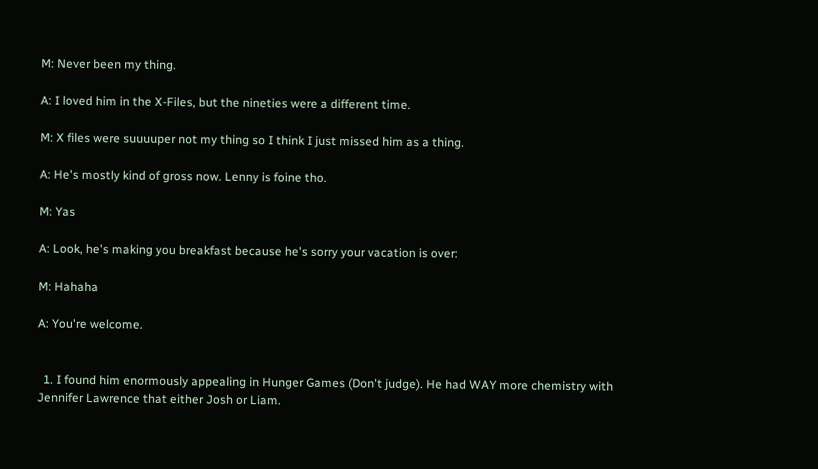M: Never been my thing.

A: I loved him in the X-Files, but the nineties were a different time.

M: X files were suuuuper not my thing so I think I just missed him as a thing.

A: He's mostly kind of gross now. Lenny is foine tho.

M: Yas

A: Look, he's making you breakfast because he's sorry your vacation is over:

M: Hahaha

A: You're welcome.


  1. I found him enormously appealing in Hunger Games (Don't judge). He had WAY more chemistry with Jennifer Lawrence that either Josh or Liam.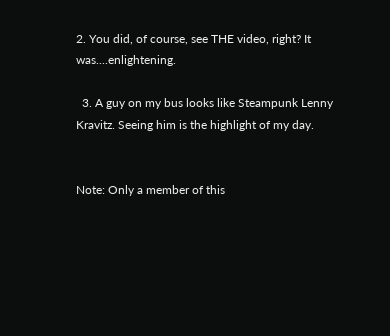2. You did, of course, see THE video, right? It was....enlightening.

  3. A guy on my bus looks like Steampunk Lenny Kravitz. Seeing him is the highlight of my day.


Note: Only a member of this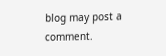blog may post a comment.